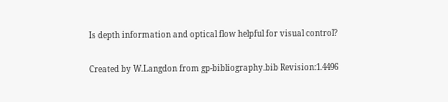Is depth information and optical flow helpful for visual control?

Created by W.Langdon from gp-bibliography.bib Revision:1.4496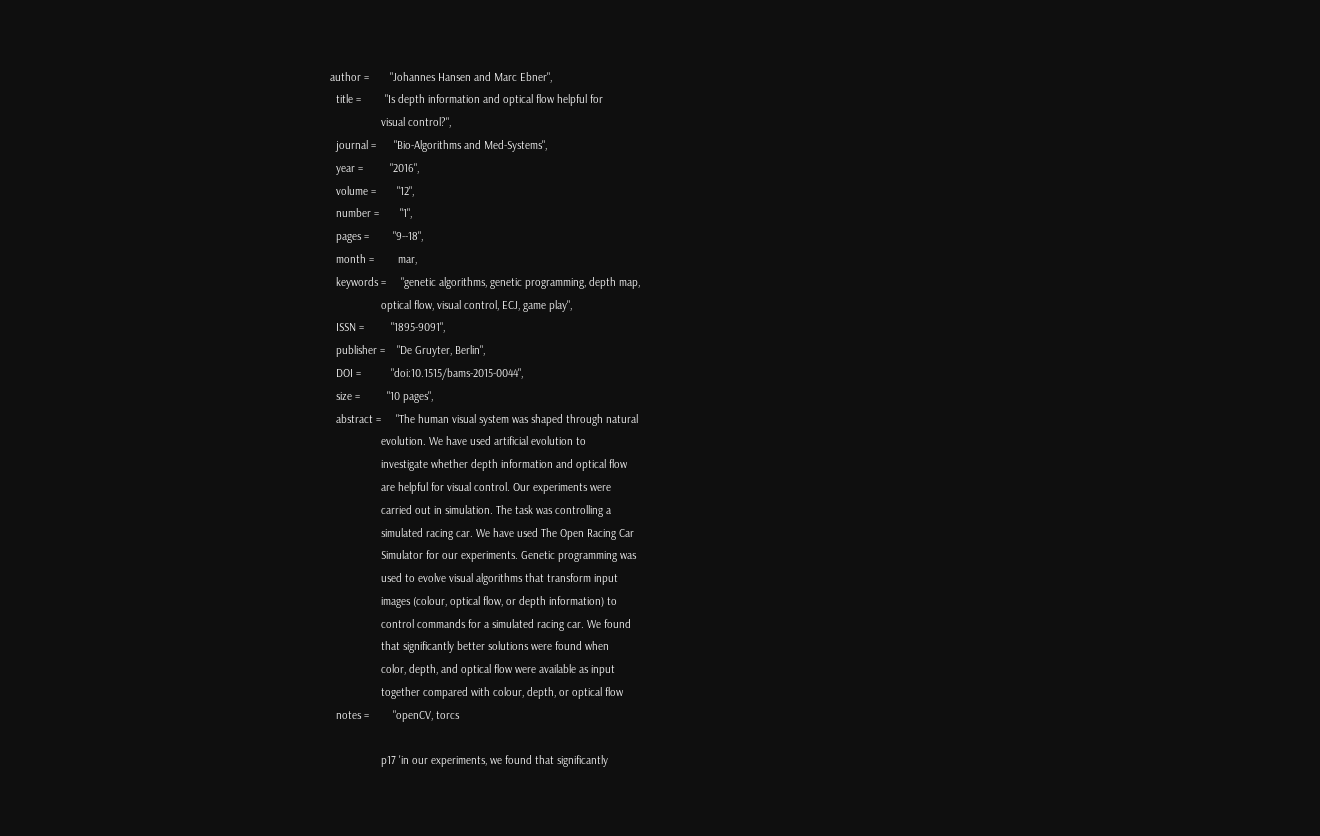author =       "Johannes Hansen and Marc Ebner",
  title =        "Is depth information and optical flow helpful for
                 visual control?",
  journal =      "Bio-Algorithms and Med-Systems",
  year =         "2016",
  volume =       "12",
  number =       "1",
  pages =        "9--18",
  month =        mar,
  keywords =     "genetic algorithms, genetic programming, depth map,
                 optical flow, visual control, ECJ, game play",
  ISSN =         "1895-9091",
  publisher =    "De Gruyter, Berlin",
  DOI =          "doi:10.1515/bams-2015-0044",
  size =         "10 pages",
  abstract =     "The human visual system was shaped through natural
                 evolution. We have used artificial evolution to
                 investigate whether depth information and optical flow
                 are helpful for visual control. Our experiments were
                 carried out in simulation. The task was controlling a
                 simulated racing car. We have used The Open Racing Car
                 Simulator for our experiments. Genetic programming was
                 used to evolve visual algorithms that transform input
                 images (colour, optical flow, or depth information) to
                 control commands for a simulated racing car. We found
                 that significantly better solutions were found when
                 color, depth, and optical flow were available as input
                 together compared with colour, depth, or optical flow
  notes =        "openCV, torcs

                 p17 'in our experiments, we found that significantly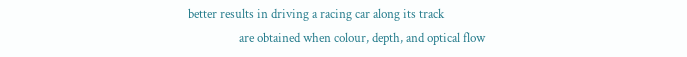better results in driving a racing car along its track
                 are obtained when colour, depth, and optical flow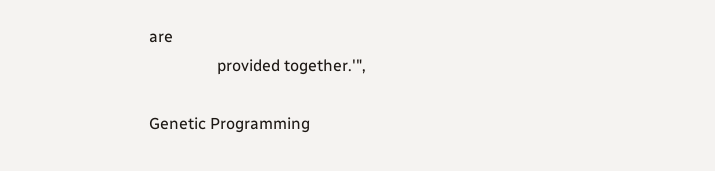are
                 provided together.'",

Genetic Programming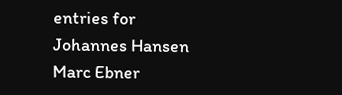entries for Johannes Hansen Marc Ebner